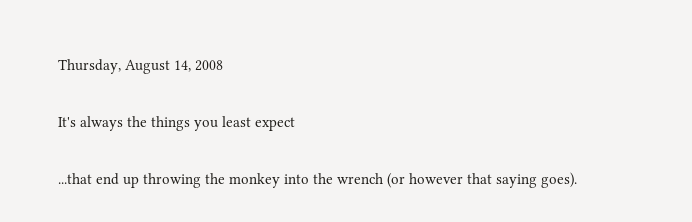Thursday, August 14, 2008

It's always the things you least expect

...that end up throwing the monkey into the wrench (or however that saying goes).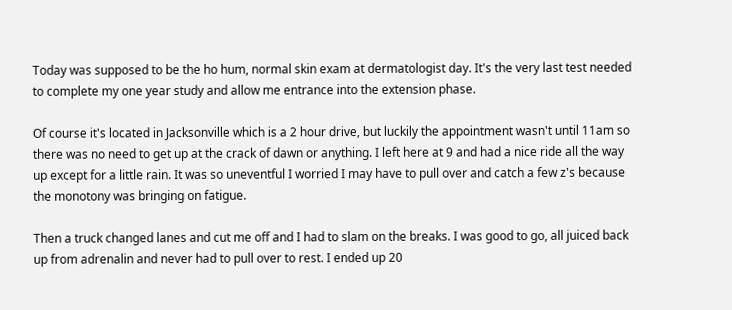Today was supposed to be the ho hum, normal skin exam at dermatologist day. It's the very last test needed to complete my one year study and allow me entrance into the extension phase.

Of course it's located in Jacksonville which is a 2 hour drive, but luckily the appointment wasn't until 11am so there was no need to get up at the crack of dawn or anything. I left here at 9 and had a nice ride all the way up except for a little rain. It was so uneventful I worried I may have to pull over and catch a few z's because the monotony was bringing on fatigue.

Then a truck changed lanes and cut me off and I had to slam on the breaks. I was good to go, all juiced back up from adrenalin and never had to pull over to rest. I ended up 20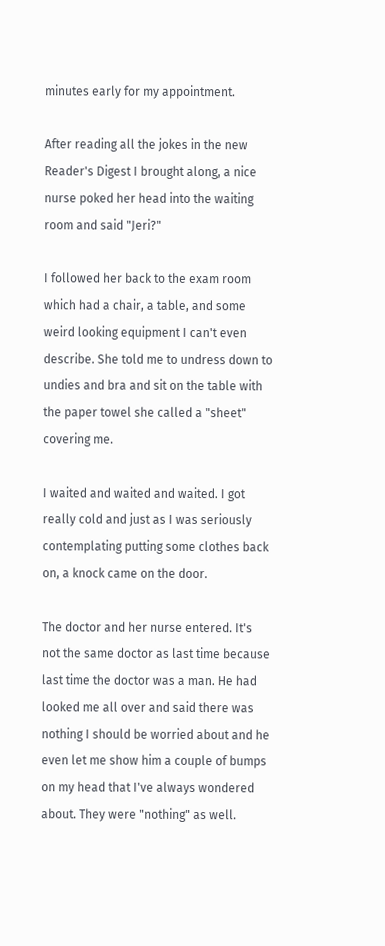minutes early for my appointment.

After reading all the jokes in the new Reader's Digest I brought along, a nice nurse poked her head into the waiting room and said "Jeri?"

I followed her back to the exam room which had a chair, a table, and some weird looking equipment I can't even describe. She told me to undress down to undies and bra and sit on the table with the paper towel she called a "sheet" covering me.

I waited and waited and waited. I got really cold and just as I was seriously contemplating putting some clothes back on, a knock came on the door.

The doctor and her nurse entered. It's not the same doctor as last time because last time the doctor was a man. He had looked me all over and said there was nothing I should be worried about and he even let me show him a couple of bumps on my head that I've always wondered about. They were "nothing" as well.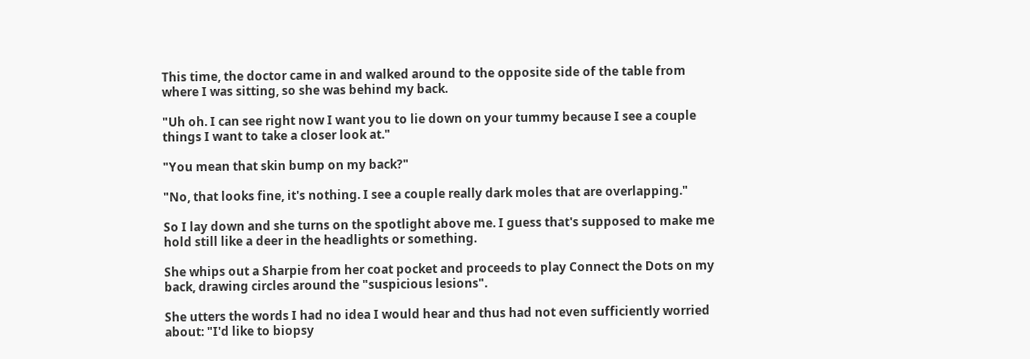This time, the doctor came in and walked around to the opposite side of the table from where I was sitting, so she was behind my back.

"Uh oh. I can see right now I want you to lie down on your tummy because I see a couple things I want to take a closer look at."

"You mean that skin bump on my back?"

"No, that looks fine, it's nothing. I see a couple really dark moles that are overlapping."

So I lay down and she turns on the spotlight above me. I guess that's supposed to make me hold still like a deer in the headlights or something.

She whips out a Sharpie from her coat pocket and proceeds to play Connect the Dots on my back, drawing circles around the "suspicious lesions".

She utters the words I had no idea I would hear and thus had not even sufficiently worried about: "I'd like to biopsy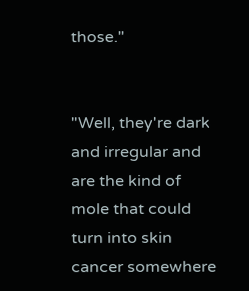those."


"Well, they're dark and irregular and are the kind of mole that could turn into skin cancer somewhere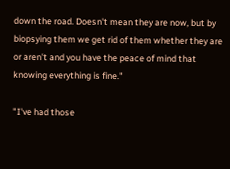down the road. Doesn't mean they are now, but by biopsying them we get rid of them whether they are or aren't and you have the peace of mind that knowing everything is fine."

"I've had those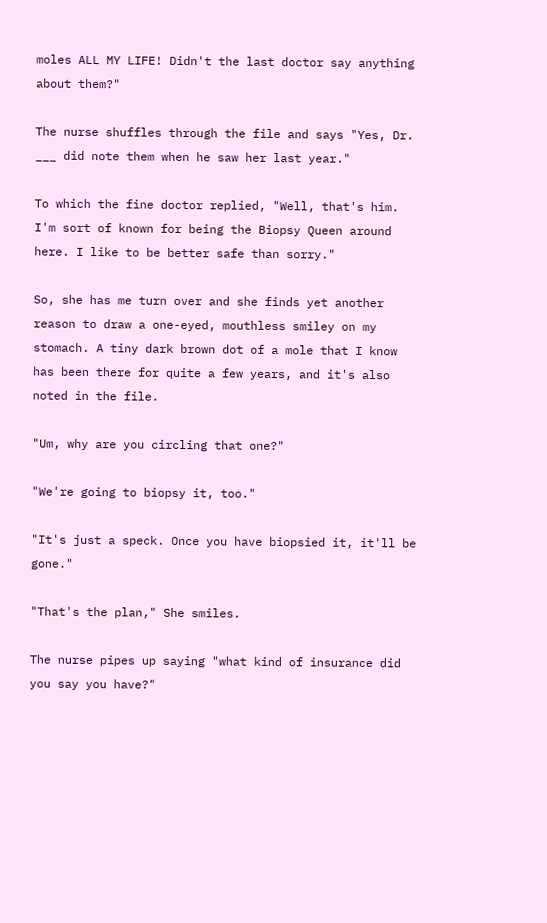moles ALL MY LIFE! Didn't the last doctor say anything about them?"

The nurse shuffles through the file and says "Yes, Dr. ___ did note them when he saw her last year."

To which the fine doctor replied, "Well, that's him. I'm sort of known for being the Biopsy Queen around here. I like to be better safe than sorry."

So, she has me turn over and she finds yet another reason to draw a one-eyed, mouthless smiley on my stomach. A tiny dark brown dot of a mole that I know has been there for quite a few years, and it's also noted in the file.

"Um, why are you circling that one?"

"We're going to biopsy it, too."

"It's just a speck. Once you have biopsied it, it'll be gone."

"That's the plan," She smiles.

The nurse pipes up saying "what kind of insurance did you say you have?"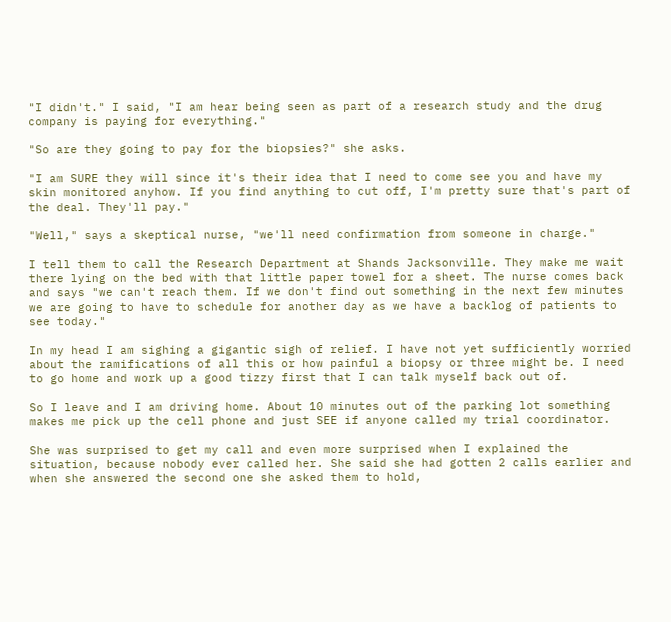"I didn't." I said, "I am hear being seen as part of a research study and the drug company is paying for everything."

"So are they going to pay for the biopsies?" she asks.

"I am SURE they will since it's their idea that I need to come see you and have my skin monitored anyhow. If you find anything to cut off, I'm pretty sure that's part of the deal. They'll pay."

"Well," says a skeptical nurse, "we'll need confirmation from someone in charge."

I tell them to call the Research Department at Shands Jacksonville. They make me wait there lying on the bed with that little paper towel for a sheet. The nurse comes back and says "we can't reach them. If we don't find out something in the next few minutes we are going to have to schedule for another day as we have a backlog of patients to see today."

In my head I am sighing a gigantic sigh of relief. I have not yet sufficiently worried about the ramifications of all this or how painful a biopsy or three might be. I need to go home and work up a good tizzy first that I can talk myself back out of.

So I leave and I am driving home. About 10 minutes out of the parking lot something makes me pick up the cell phone and just SEE if anyone called my trial coordinator.

She was surprised to get my call and even more surprised when I explained the situation, because nobody ever called her. She said she had gotten 2 calls earlier and when she answered the second one she asked them to hold,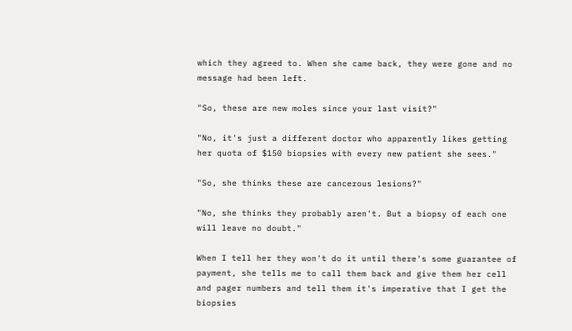which they agreed to. When she came back, they were gone and no message had been left.

"So, these are new moles since your last visit?"

"No, it's just a different doctor who apparently likes getting her quota of $150 biopsies with every new patient she sees."

"So, she thinks these are cancerous lesions?"

"No, she thinks they probably aren't. But a biopsy of each one will leave no doubt."

When I tell her they won't do it until there's some guarantee of payment, she tells me to call them back and give them her cell and pager numbers and tell them it's imperative that I get the biopsies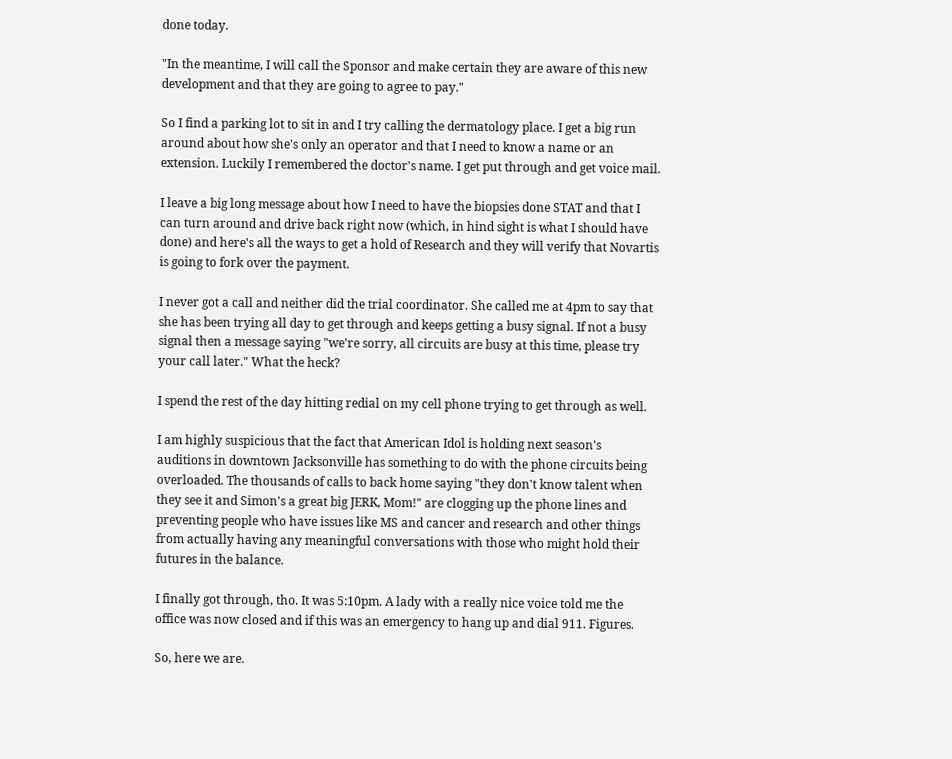done today.

"In the meantime, I will call the Sponsor and make certain they are aware of this new development and that they are going to agree to pay."

So I find a parking lot to sit in and I try calling the dermatology place. I get a big run around about how she's only an operator and that I need to know a name or an extension. Luckily I remembered the doctor's name. I get put through and get voice mail.

I leave a big long message about how I need to have the biopsies done STAT and that I can turn around and drive back right now (which, in hind sight is what I should have done) and here's all the ways to get a hold of Research and they will verify that Novartis is going to fork over the payment.

I never got a call and neither did the trial coordinator. She called me at 4pm to say that she has been trying all day to get through and keeps getting a busy signal. If not a busy signal then a message saying "we're sorry, all circuits are busy at this time, please try your call later." What the heck?

I spend the rest of the day hitting redial on my cell phone trying to get through as well.

I am highly suspicious that the fact that American Idol is holding next season's auditions in downtown Jacksonville has something to do with the phone circuits being overloaded. The thousands of calls to back home saying "they don't know talent when they see it and Simon's a great big JERK, Mom!" are clogging up the phone lines and preventing people who have issues like MS and cancer and research and other things from actually having any meaningful conversations with those who might hold their futures in the balance.

I finally got through, tho. It was 5:10pm. A lady with a really nice voice told me the office was now closed and if this was an emergency to hang up and dial 911. Figures.

So, here we are.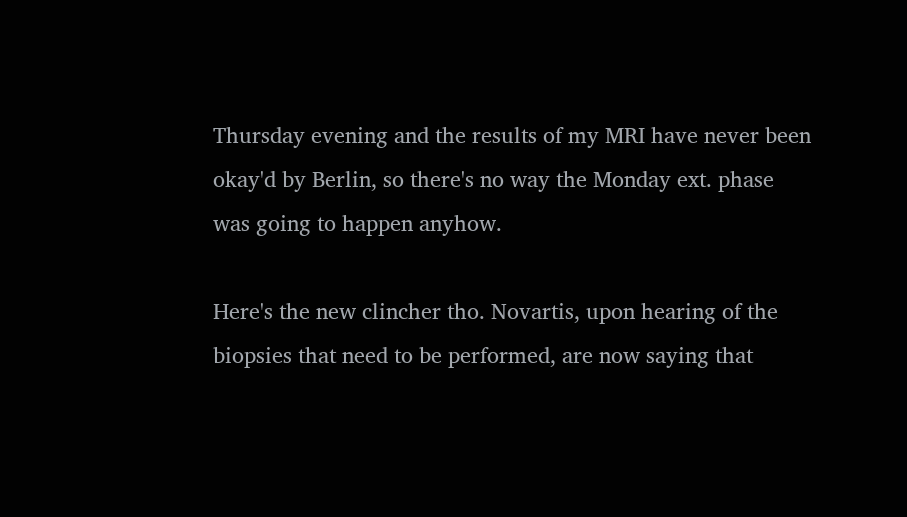Thursday evening and the results of my MRI have never been okay'd by Berlin, so there's no way the Monday ext. phase was going to happen anyhow.

Here's the new clincher tho. Novartis, upon hearing of the biopsies that need to be performed, are now saying that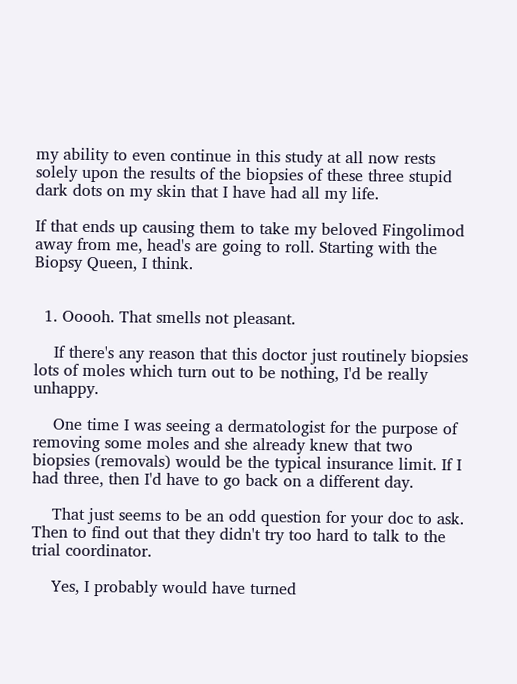my ability to even continue in this study at all now rests solely upon the results of the biopsies of these three stupid dark dots on my skin that I have had all my life.

If that ends up causing them to take my beloved Fingolimod away from me, head's are going to roll. Starting with the Biopsy Queen, I think.


  1. Ooooh. That smells not pleasant.

    If there's any reason that this doctor just routinely biopsies lots of moles which turn out to be nothing, I'd be really unhappy.

    One time I was seeing a dermatologist for the purpose of removing some moles and she already knew that two biopsies (removals) would be the typical insurance limit. If I had three, then I'd have to go back on a different day.

    That just seems to be an odd question for your doc to ask. Then to find out that they didn't try too hard to talk to the trial coordinator.

    Yes, I probably would have turned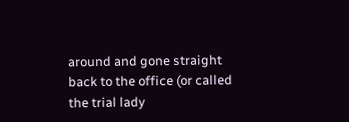around and gone straight back to the office (or called the trial lady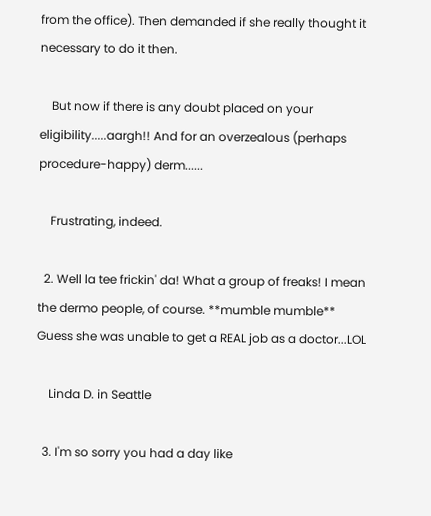from the office). Then demanded if she really thought it necessary to do it then.

    But now if there is any doubt placed on your eligibility.....aargh!! And for an overzealous (perhaps procedure-happy) derm......

    Frustrating, indeed.

  2. Well la tee frickin' da! What a group of freaks! I mean the dermo people, of course. **mumble mumble** Guess she was unable to get a REAL job as a doctor...LOL

    Linda D. in Seattle

  3. I'm so sorry you had a day like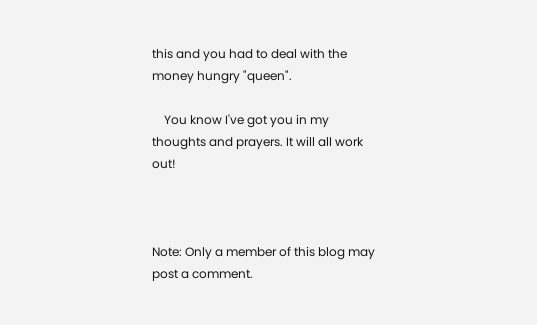this and you had to deal with the money hungry "queen".

    You know I've got you in my thoughts and prayers. It will all work out!



Note: Only a member of this blog may post a comment.